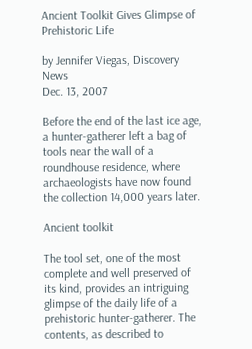Ancient Toolkit Gives Glimpse of Prehistoric Life

by Jennifer Viegas, Discovery News
Dec. 13, 2007

Before the end of the last ice age, a hunter-gatherer left a bag of tools near the wall of a roundhouse residence, where archaeologists have now found the collection 14,000 years later.

Ancient toolkit

The tool set, one of the most complete and well preserved of its kind, provides an intriguing glimpse of the daily life of a prehistoric hunter-gatherer. The contents, as described to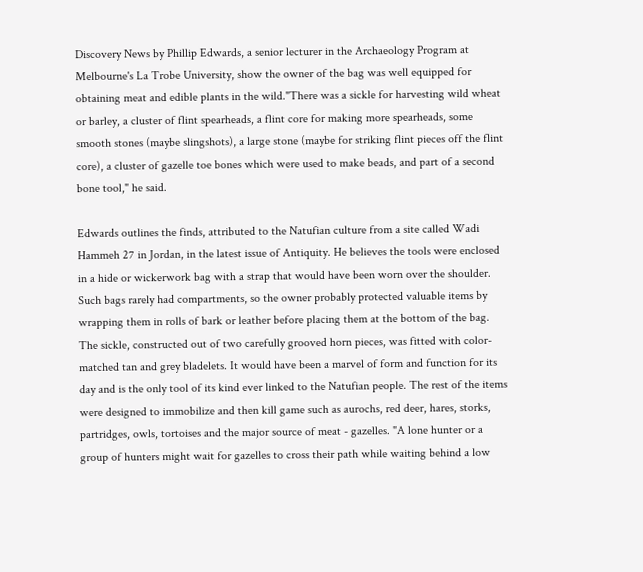Discovery News by Phillip Edwards, a senior lecturer in the Archaeology Program at Melbourne's La Trobe University, show the owner of the bag was well equipped for obtaining meat and edible plants in the wild."There was a sickle for harvesting wild wheat or barley, a cluster of flint spearheads, a flint core for making more spearheads, some smooth stones (maybe slingshots), a large stone (maybe for striking flint pieces off the flint core), a cluster of gazelle toe bones which were used to make beads, and part of a second bone tool," he said.

Edwards outlines the finds, attributed to the Natufian culture from a site called Wadi Hammeh 27 in Jordan, in the latest issue of Antiquity. He believes the tools were enclosed in a hide or wickerwork bag with a strap that would have been worn over the shoulder. Such bags rarely had compartments, so the owner probably protected valuable items by wrapping them in rolls of bark or leather before placing them at the bottom of the bag. The sickle, constructed out of two carefully grooved horn pieces, was fitted with color-matched tan and grey bladelets. It would have been a marvel of form and function for its day and is the only tool of its kind ever linked to the Natufian people. The rest of the items were designed to immobilize and then kill game such as aurochs, red deer, hares, storks, partridges, owls, tortoises and the major source of meat - gazelles. "A lone hunter or a group of hunters might wait for gazelles to cross their path while waiting behind a low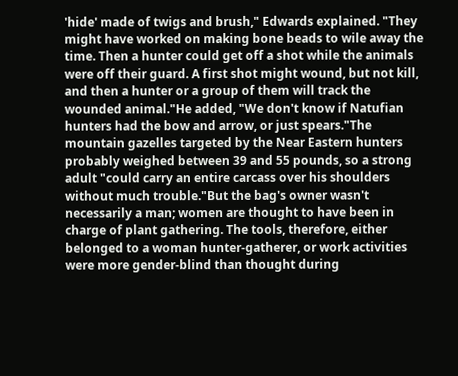'hide' made of twigs and brush," Edwards explained. "They might have worked on making bone beads to wile away the time. Then a hunter could get off a shot while the animals were off their guard. A first shot might wound, but not kill, and then a hunter or a group of them will track the wounded animal."He added, "We don't know if Natufian hunters had the bow and arrow, or just spears."The mountain gazelles targeted by the Near Eastern hunters probably weighed between 39 and 55 pounds, so a strong adult "could carry an entire carcass over his shoulders without much trouble."But the bag's owner wasn't necessarily a man; women are thought to have been in charge of plant gathering. The tools, therefore, either belonged to a woman hunter-gatherer, or work activities were more gender-blind than thought during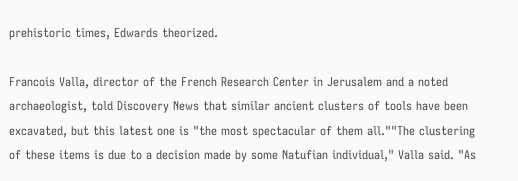prehistoric times, Edwards theorized.

Francois Valla, director of the French Research Center in Jerusalem and a noted archaeologist, told Discovery News that similar ancient clusters of tools have been excavated, but this latest one is "the most spectacular of them all.""The clustering of these items is due to a decision made by some Natufian individual," Valla said. "As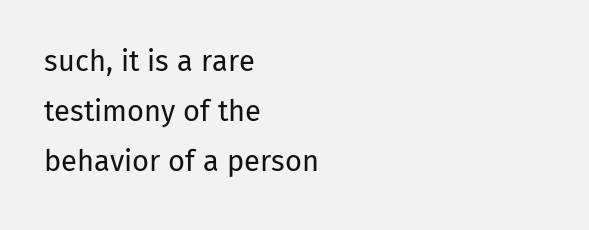such, it is a rare testimony of the behavior of a person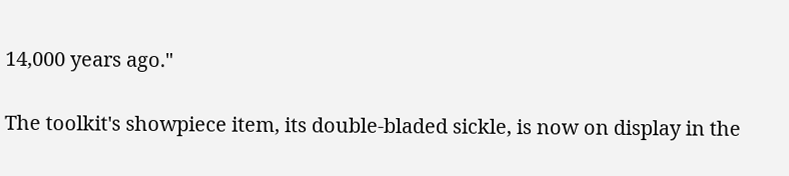14,000 years ago."

The toolkit's showpiece item, its double-bladed sickle, is now on display in the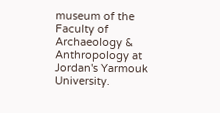museum of the Faculty of Archaeology & Anthropology at Jordan's Yarmouk University.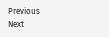Previous                                                             Next